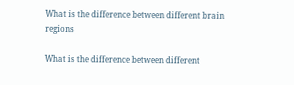What is the difference between different brain regions

What is the difference between different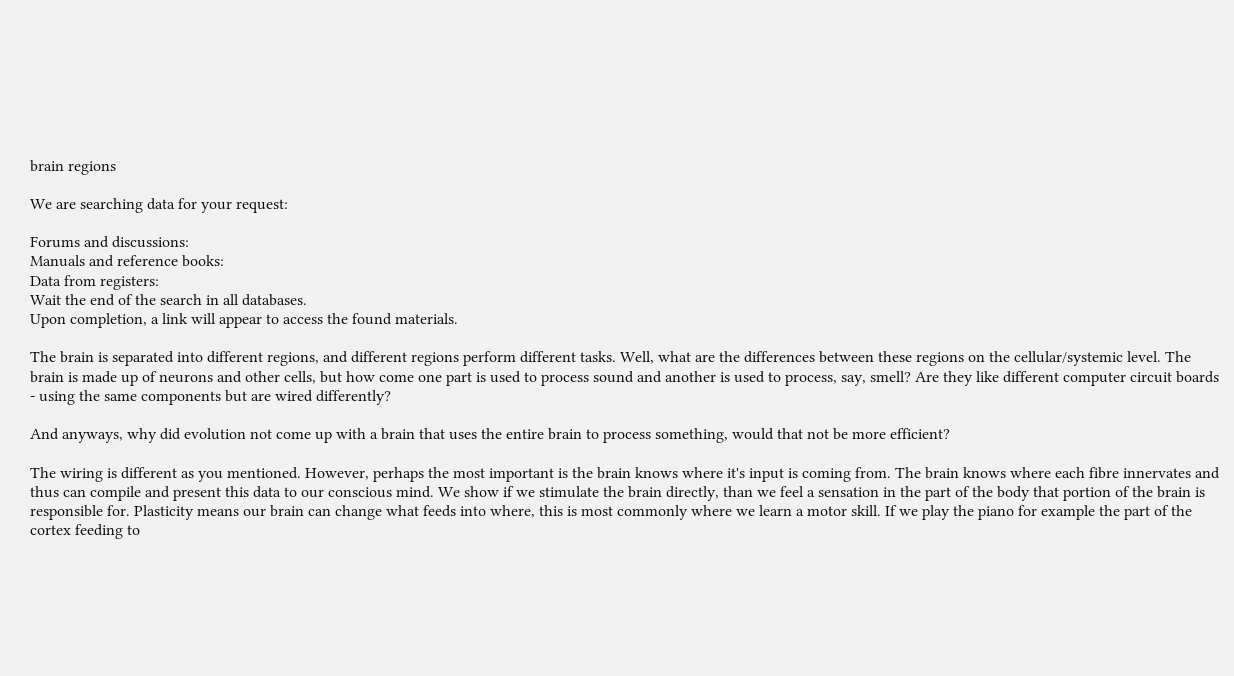brain regions

We are searching data for your request:

Forums and discussions:
Manuals and reference books:
Data from registers:
Wait the end of the search in all databases.
Upon completion, a link will appear to access the found materials.

The brain is separated into different regions, and different regions perform different tasks. Well, what are the differences between these regions on the cellular/systemic level. The brain is made up of neurons and other cells, but how come one part is used to process sound and another is used to process, say, smell? Are they like different computer circuit boards - using the same components but are wired differently?

And anyways, why did evolution not come up with a brain that uses the entire brain to process something, would that not be more efficient?

The wiring is different as you mentioned. However, perhaps the most important is the brain knows where it's input is coming from. The brain knows where each fibre innervates and thus can compile and present this data to our conscious mind. We show if we stimulate the brain directly, than we feel a sensation in the part of the body that portion of the brain is responsible for. Plasticity means our brain can change what feeds into where, this is most commonly where we learn a motor skill. If we play the piano for example the part of the cortex feeding to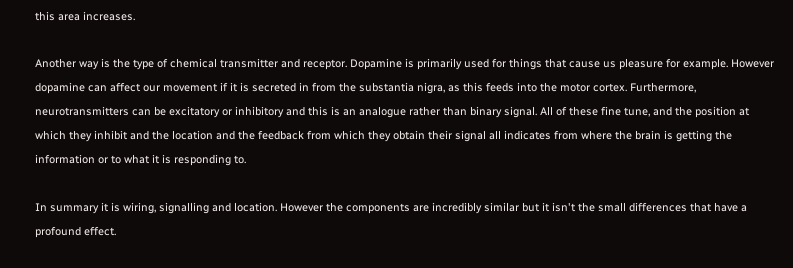this area increases.

Another way is the type of chemical transmitter and receptor. Dopamine is primarily used for things that cause us pleasure for example. However dopamine can affect our movement if it is secreted in from the substantia nigra, as this feeds into the motor cortex. Furthermore, neurotransmitters can be excitatory or inhibitory and this is an analogue rather than binary signal. All of these fine tune, and the position at which they inhibit and the location and the feedback from which they obtain their signal all indicates from where the brain is getting the information or to what it is responding to.

In summary it is wiring, signalling and location. However the components are incredibly similar but it isn't the small differences that have a profound effect.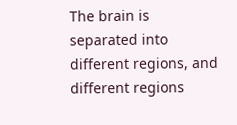The brain is separated into different regions, and different regions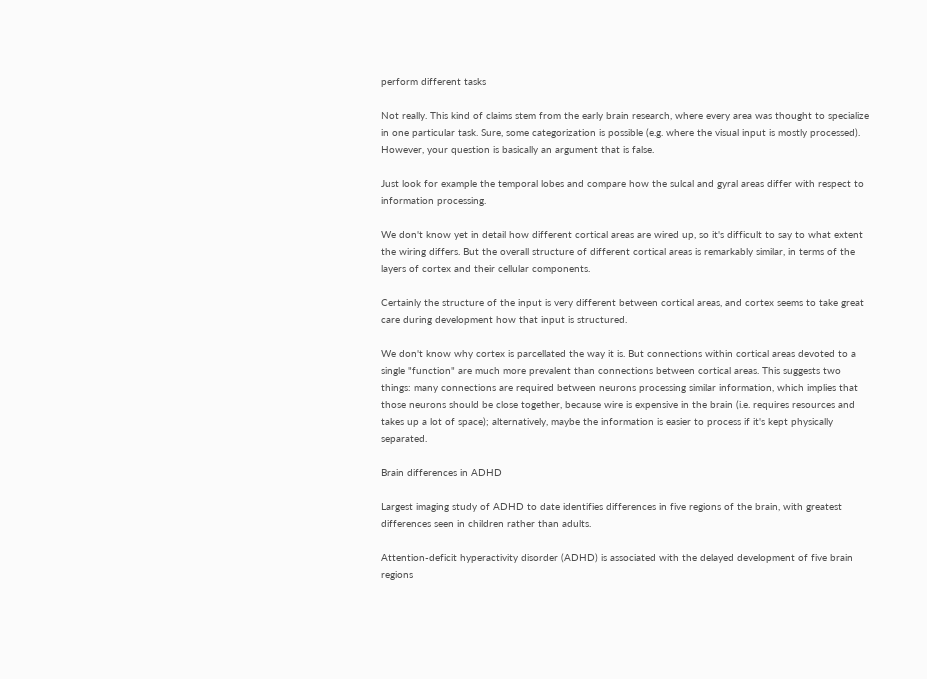perform different tasks

Not really. This kind of claims stem from the early brain research, where every area was thought to specialize in one particular task. Sure, some categorization is possible (e.g. where the visual input is mostly processed). However, your question is basically an argument that is false.

Just look for example the temporal lobes and compare how the sulcal and gyral areas differ with respect to information processing.

We don't know yet in detail how different cortical areas are wired up, so it's difficult to say to what extent the wiring differs. But the overall structure of different cortical areas is remarkably similar, in terms of the layers of cortex and their cellular components.

Certainly the structure of the input is very different between cortical areas, and cortex seems to take great care during development how that input is structured.

We don't know why cortex is parcellated the way it is. But connections within cortical areas devoted to a single "function" are much more prevalent than connections between cortical areas. This suggests two things: many connections are required between neurons processing similar information, which implies that those neurons should be close together, because wire is expensive in the brain (i.e. requires resources and takes up a lot of space); alternatively, maybe the information is easier to process if it's kept physically separated.

Brain differences in ADHD

Largest imaging study of ADHD to date identifies differences in five regions of the brain, with greatest differences seen in children rather than adults.

Attention-deficit hyperactivity disorder (ADHD) is associated with the delayed development of five brain regions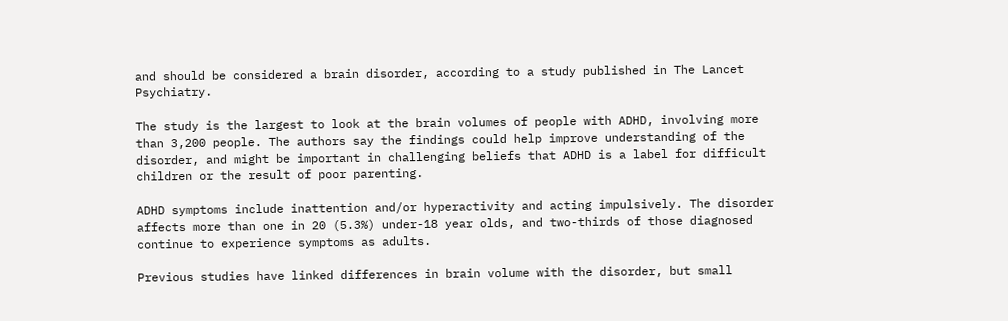and should be considered a brain disorder, according to a study published in The Lancet Psychiatry.

The study is the largest to look at the brain volumes of people with ADHD, involving more than 3,200 people. The authors say the findings could help improve understanding of the disorder, and might be important in challenging beliefs that ADHD is a label for difficult children or the result of poor parenting.

ADHD symptoms include inattention and/or hyperactivity and acting impulsively. The disorder affects more than one in 20 (5.3%) under-18 year olds, and two-thirds of those diagnosed continue to experience symptoms as adults.

Previous studies have linked differences in brain volume with the disorder, but small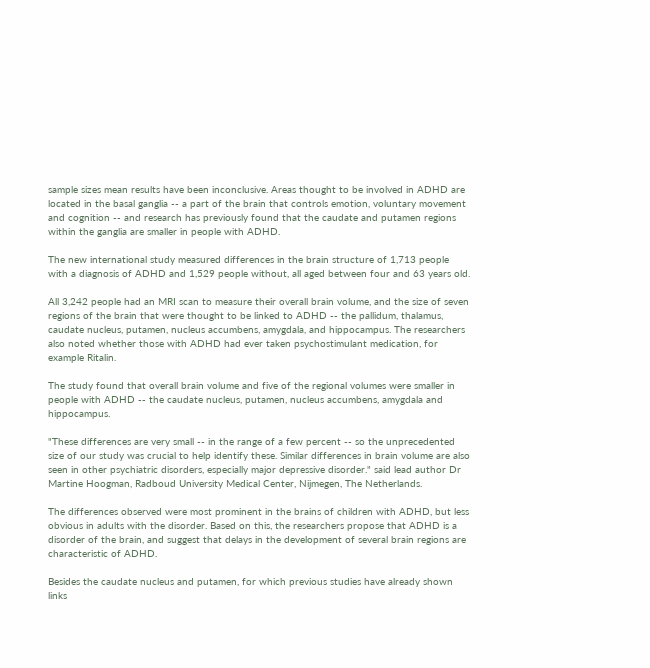sample sizes mean results have been inconclusive. Areas thought to be involved in ADHD are located in the basal ganglia -- a part of the brain that controls emotion, voluntary movement and cognition -- and research has previously found that the caudate and putamen regions within the ganglia are smaller in people with ADHD.

The new international study measured differences in the brain structure of 1,713 people with a diagnosis of ADHD and 1,529 people without, all aged between four and 63 years old.

All 3,242 people had an MRI scan to measure their overall brain volume, and the size of seven regions of the brain that were thought to be linked to ADHD -- the pallidum, thalamus, caudate nucleus, putamen, nucleus accumbens, amygdala, and hippocampus. The researchers also noted whether those with ADHD had ever taken psychostimulant medication, for example Ritalin.

The study found that overall brain volume and five of the regional volumes were smaller in people with ADHD -- the caudate nucleus, putamen, nucleus accumbens, amygdala and hippocampus.

"These differences are very small -- in the range of a few percent -- so the unprecedented size of our study was crucial to help identify these. Similar differences in brain volume are also seen in other psychiatric disorders, especially major depressive disorder." said lead author Dr Martine Hoogman, Radboud University Medical Center, Nijmegen, The Netherlands.

The differences observed were most prominent in the brains of children with ADHD, but less obvious in adults with the disorder. Based on this, the researchers propose that ADHD is a disorder of the brain, and suggest that delays in the development of several brain regions are characteristic of ADHD.

Besides the caudate nucleus and putamen, for which previous studies have already shown links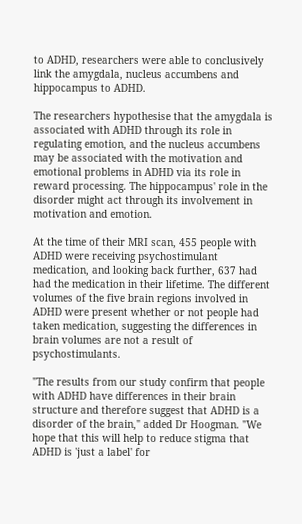to ADHD, researchers were able to conclusively link the amygdala, nucleus accumbens and hippocampus to ADHD.

The researchers hypothesise that the amygdala is associated with ADHD through its role in regulating emotion, and the nucleus accumbens may be associated with the motivation and emotional problems in ADHD via its role in reward processing. The hippocampus' role in the disorder might act through its involvement in motivation and emotion.

At the time of their MRI scan, 455 people with ADHD were receiving psychostimulant medication, and looking back further, 637 had had the medication in their lifetime. The different volumes of the five brain regions involved in ADHD were present whether or not people had taken medication, suggesting the differences in brain volumes are not a result of psychostimulants.

"The results from our study confirm that people with ADHD have differences in their brain structure and therefore suggest that ADHD is a disorder of the brain," added Dr Hoogman. "We hope that this will help to reduce stigma that ADHD is 'just a label' for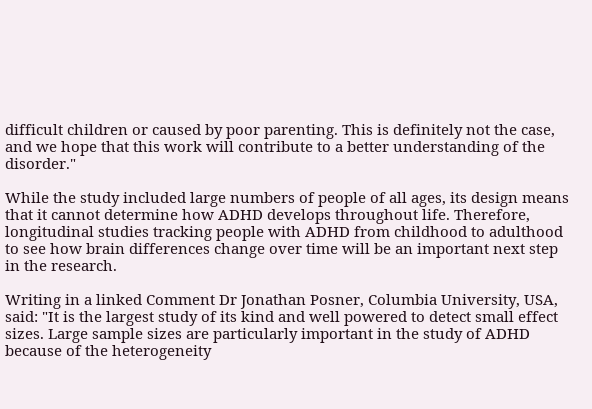difficult children or caused by poor parenting. This is definitely not the case, and we hope that this work will contribute to a better understanding of the disorder."

While the study included large numbers of people of all ages, its design means that it cannot determine how ADHD develops throughout life. Therefore, longitudinal studies tracking people with ADHD from childhood to adulthood to see how brain differences change over time will be an important next step in the research.

Writing in a linked Comment Dr Jonathan Posner, Columbia University, USA, said: "It is the largest study of its kind and well powered to detect small effect sizes. Large sample sizes are particularly important in the study of ADHD because of the heterogeneity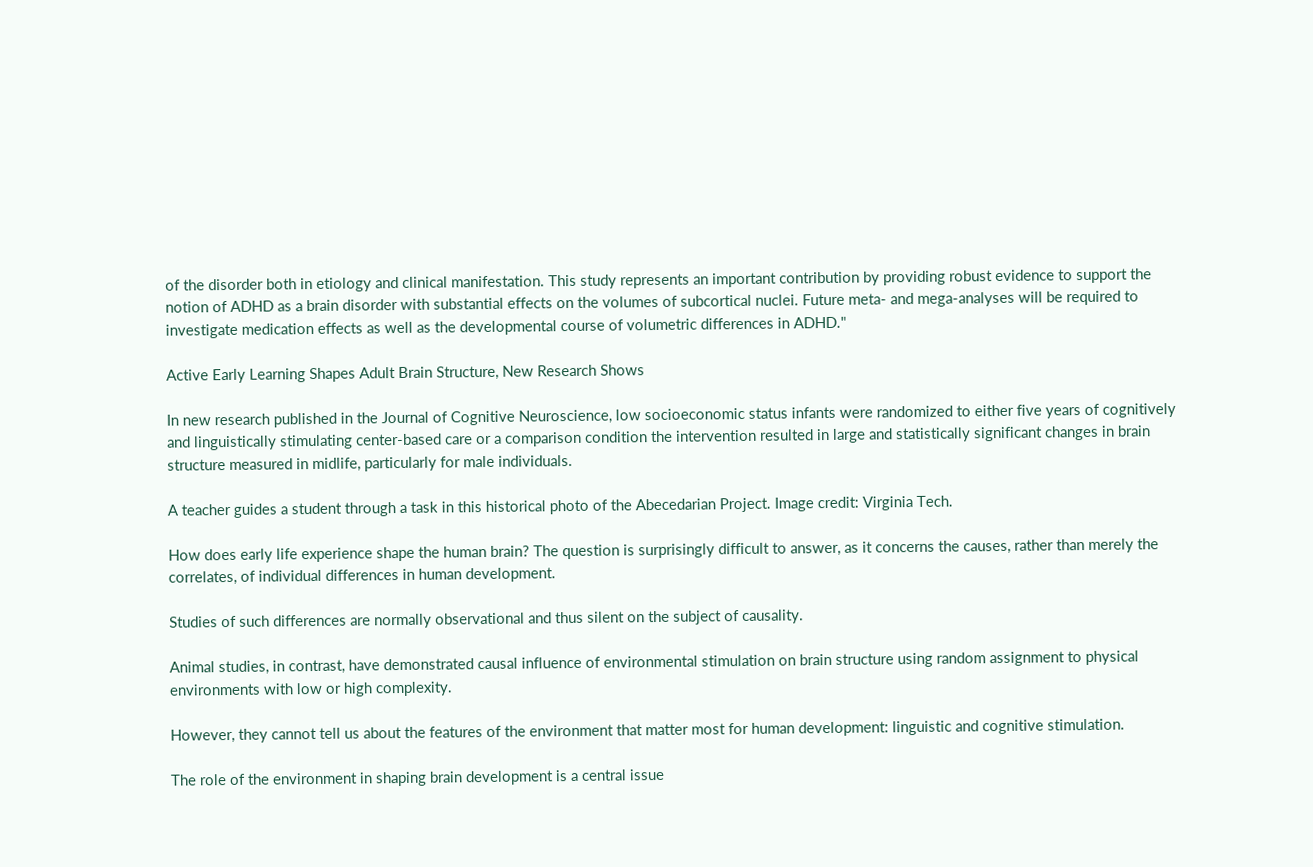of the disorder both in etiology and clinical manifestation. This study represents an important contribution by providing robust evidence to support the notion of ADHD as a brain disorder with substantial effects on the volumes of subcortical nuclei. Future meta- and mega-analyses will be required to investigate medication effects as well as the developmental course of volumetric differences in ADHD."

Active Early Learning Shapes Adult Brain Structure, New Research Shows

In new research published in the Journal of Cognitive Neuroscience, low socioeconomic status infants were randomized to either five years of cognitively and linguistically stimulating center-based care or a comparison condition the intervention resulted in large and statistically significant changes in brain structure measured in midlife, particularly for male individuals.

A teacher guides a student through a task in this historical photo of the Abecedarian Project. Image credit: Virginia Tech.

How does early life experience shape the human brain? The question is surprisingly difficult to answer, as it concerns the causes, rather than merely the correlates, of individual differences in human development.

Studies of such differences are normally observational and thus silent on the subject of causality.

Animal studies, in contrast, have demonstrated causal influence of environmental stimulation on brain structure using random assignment to physical environments with low or high complexity.

However, they cannot tell us about the features of the environment that matter most for human development: linguistic and cognitive stimulation.

The role of the environment in shaping brain development is a central issue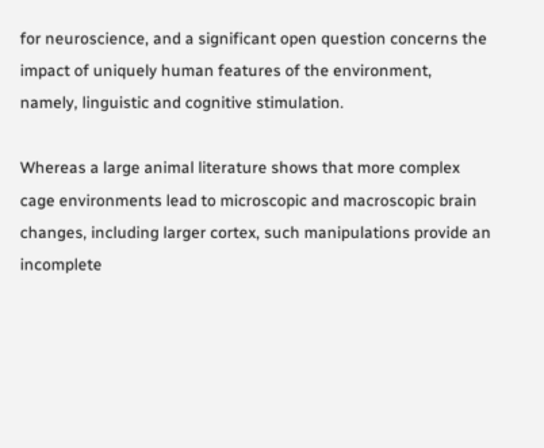for neuroscience, and a significant open question concerns the impact of uniquely human features of the environment, namely, linguistic and cognitive stimulation.

Whereas a large animal literature shows that more complex cage environments lead to microscopic and macroscopic brain changes, including larger cortex, such manipulations provide an incomplete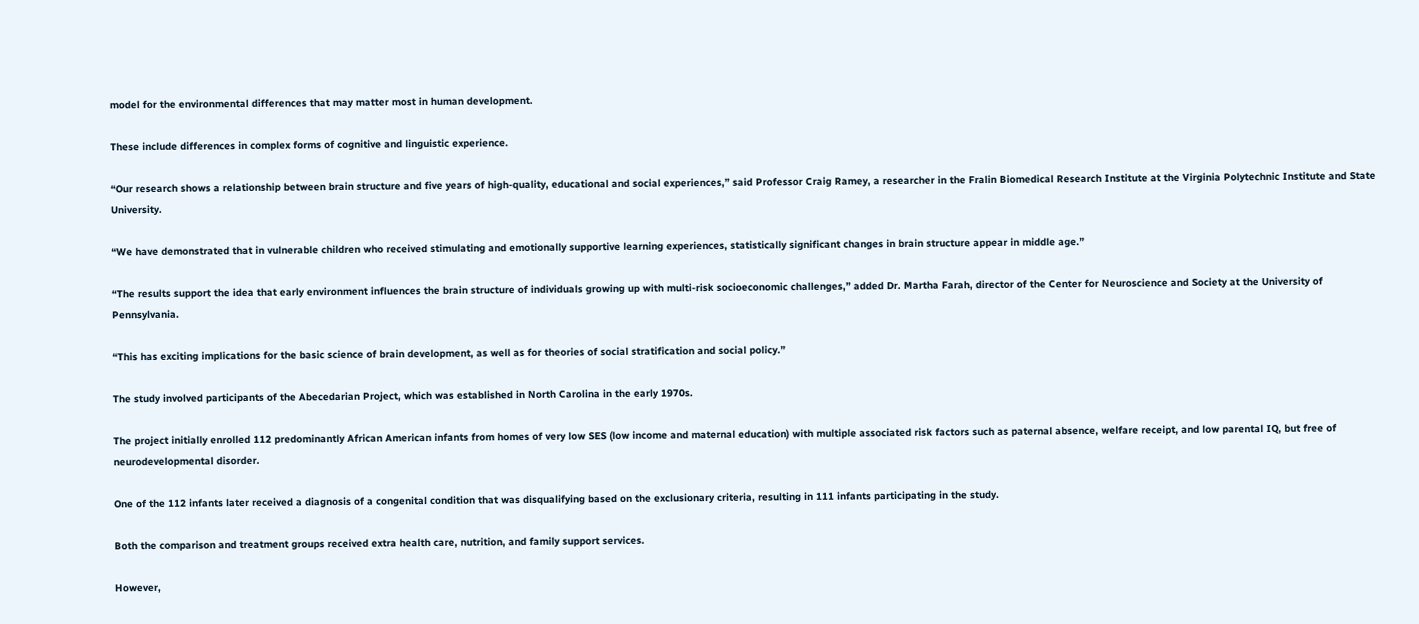model for the environmental differences that may matter most in human development.

These include differences in complex forms of cognitive and linguistic experience.

“Our research shows a relationship between brain structure and five years of high-quality, educational and social experiences,” said Professor Craig Ramey, a researcher in the Fralin Biomedical Research Institute at the Virginia Polytechnic Institute and State University.

“We have demonstrated that in vulnerable children who received stimulating and emotionally supportive learning experiences, statistically significant changes in brain structure appear in middle age.”

“The results support the idea that early environment influences the brain structure of individuals growing up with multi-risk socioeconomic challenges,” added Dr. Martha Farah, director of the Center for Neuroscience and Society at the University of Pennsylvania.

“This has exciting implications for the basic science of brain development, as well as for theories of social stratification and social policy.”

The study involved participants of the Abecedarian Project, which was established in North Carolina in the early 1970s.

The project initially enrolled 112 predominantly African American infants from homes of very low SES (low income and maternal education) with multiple associated risk factors such as paternal absence, welfare receipt, and low parental IQ, but free of neurodevelopmental disorder.

One of the 112 infants later received a diagnosis of a congenital condition that was disqualifying based on the exclusionary criteria, resulting in 111 infants participating in the study.

Both the comparison and treatment groups received extra health care, nutrition, and family support services.

However,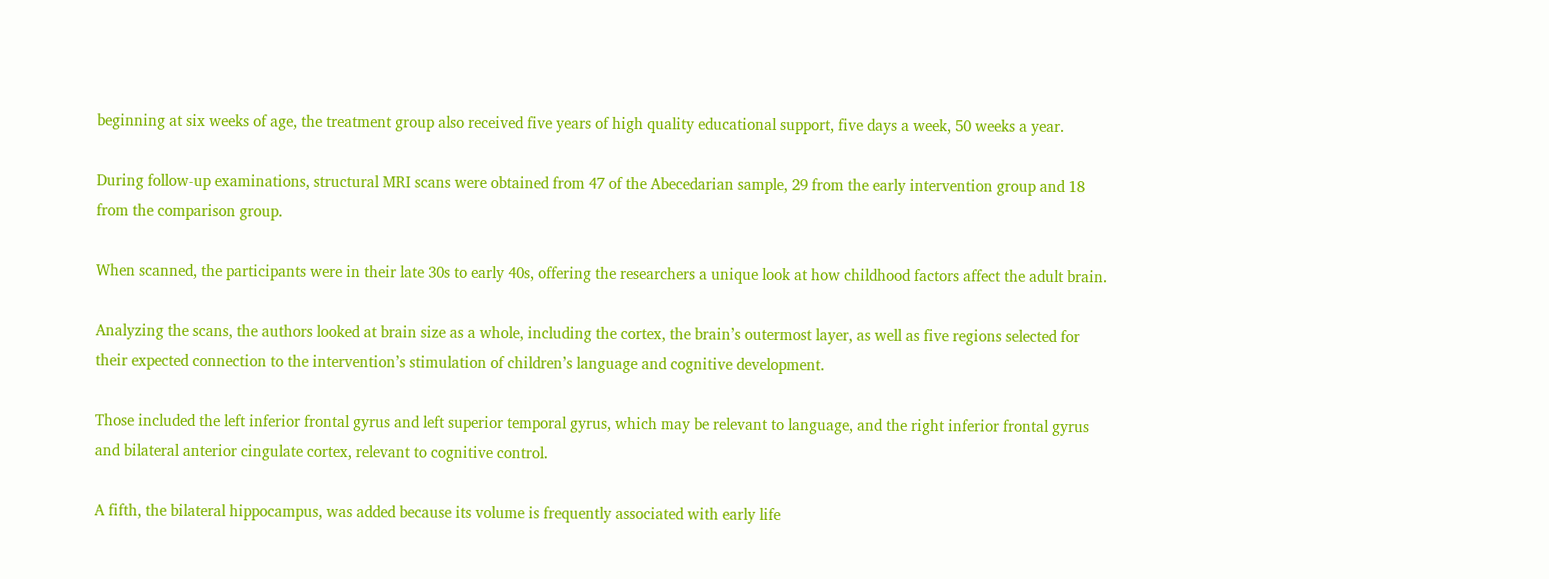beginning at six weeks of age, the treatment group also received five years of high quality educational support, five days a week, 50 weeks a year.

During follow-up examinations, structural MRI scans were obtained from 47 of the Abecedarian sample, 29 from the early intervention group and 18 from the comparison group.

When scanned, the participants were in their late 30s to early 40s, offering the researchers a unique look at how childhood factors affect the adult brain.

Analyzing the scans, the authors looked at brain size as a whole, including the cortex, the brain’s outermost layer, as well as five regions selected for their expected connection to the intervention’s stimulation of children’s language and cognitive development.

Those included the left inferior frontal gyrus and left superior temporal gyrus, which may be relevant to language, and the right inferior frontal gyrus and bilateral anterior cingulate cortex, relevant to cognitive control.

A fifth, the bilateral hippocampus, was added because its volume is frequently associated with early life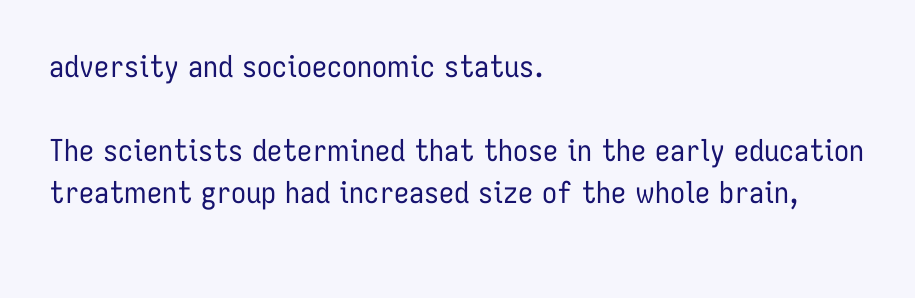adversity and socioeconomic status.

The scientists determined that those in the early education treatment group had increased size of the whole brain,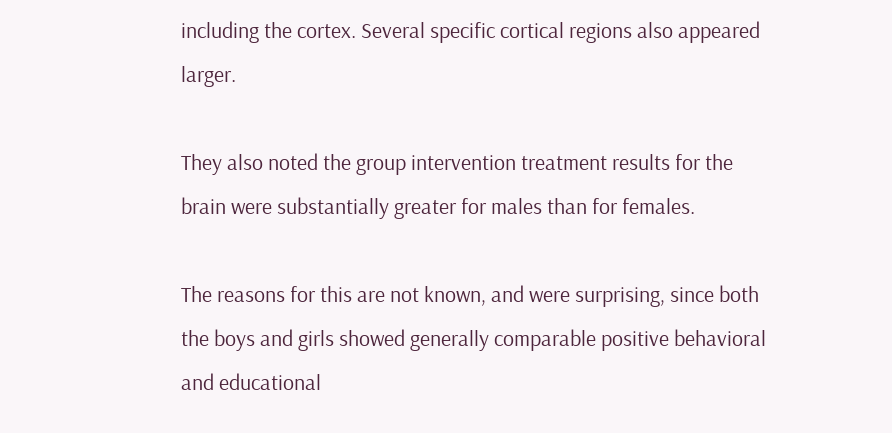including the cortex. Several specific cortical regions also appeared larger.

They also noted the group intervention treatment results for the brain were substantially greater for males than for females.

The reasons for this are not known, and were surprising, since both the boys and girls showed generally comparable positive behavioral and educational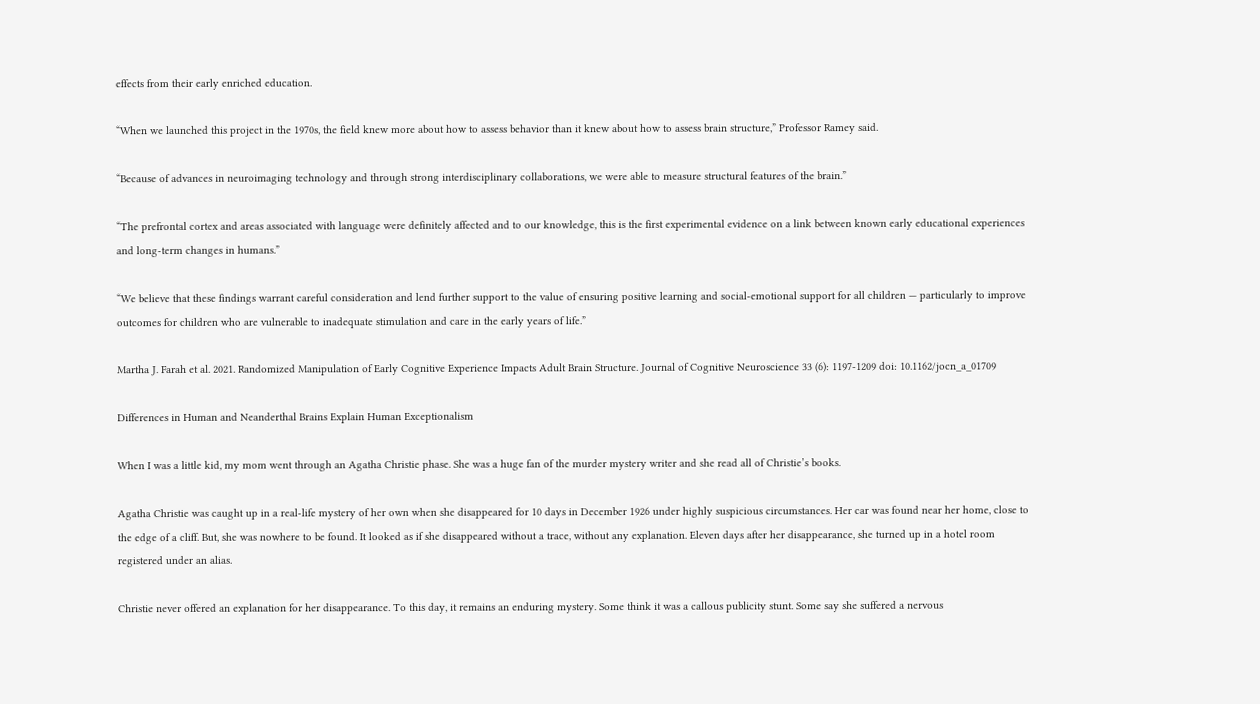effects from their early enriched education.

“When we launched this project in the 1970s, the field knew more about how to assess behavior than it knew about how to assess brain structure,” Professor Ramey said.

“Because of advances in neuroimaging technology and through strong interdisciplinary collaborations, we were able to measure structural features of the brain.”

“The prefrontal cortex and areas associated with language were definitely affected and to our knowledge, this is the first experimental evidence on a link between known early educational experiences and long-term changes in humans.”

“We believe that these findings warrant careful consideration and lend further support to the value of ensuring positive learning and social-emotional support for all children — particularly to improve outcomes for children who are vulnerable to inadequate stimulation and care in the early years of life.”

Martha J. Farah et al. 2021. Randomized Manipulation of Early Cognitive Experience Impacts Adult Brain Structure. Journal of Cognitive Neuroscience 33 (6): 1197-1209 doi: 10.1162/jocn_a_01709

Differences in Human and Neanderthal Brains Explain Human Exceptionalism

When I was a little kid, my mom went through an Agatha Christie phase. She was a huge fan of the murder mystery writer and she read all of Christie’s books.

Agatha Christie was caught up in a real-life mystery of her own when she disappeared for 10 days in December 1926 under highly suspicious circumstances. Her car was found near her home, close to the edge of a cliff. But, she was nowhere to be found. It looked as if she disappeared without a trace, without any explanation. Eleven days after her disappearance, she turned up in a hotel room registered under an alias.

Christie never offered an explanation for her disappearance. To this day, it remains an enduring mystery. Some think it was a callous publicity stunt. Some say she suffered a nervous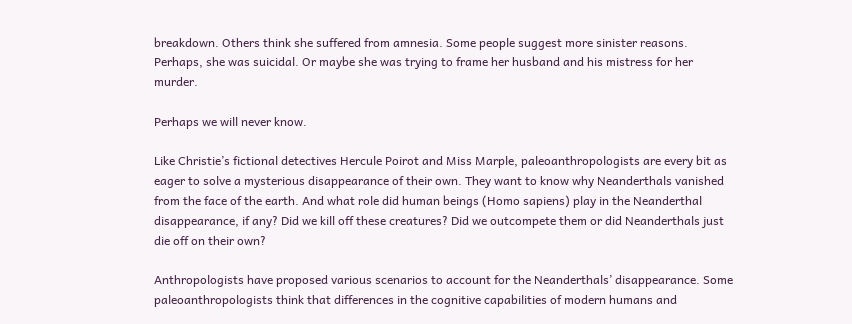breakdown. Others think she suffered from amnesia. Some people suggest more sinister reasons. Perhaps, she was suicidal. Or maybe she was trying to frame her husband and his mistress for her murder.

Perhaps we will never know.

Like Christie’s fictional detectives Hercule Poirot and Miss Marple, paleoanthropologists are every bit as eager to solve a mysterious disappearance of their own. They want to know why Neanderthals vanished from the face of the earth. And what role did human beings (Homo sapiens) play in the Neanderthal disappearance, if any? Did we kill off these creatures? Did we outcompete them or did Neanderthals just die off on their own?

Anthropologists have proposed various scenarios to account for the Neanderthals’ disappearance. Some paleoanthropologists think that differences in the cognitive capabilities of modern humans and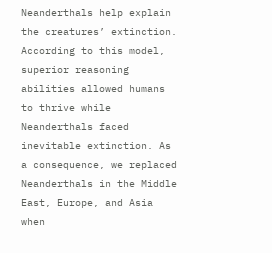Neanderthals help explain the creatures’ extinction. According to this model, superior reasoning abilities allowed humans to thrive while Neanderthals faced inevitable extinction. As a consequence, we replaced Neanderthals in the Middle East, Europe, and Asia when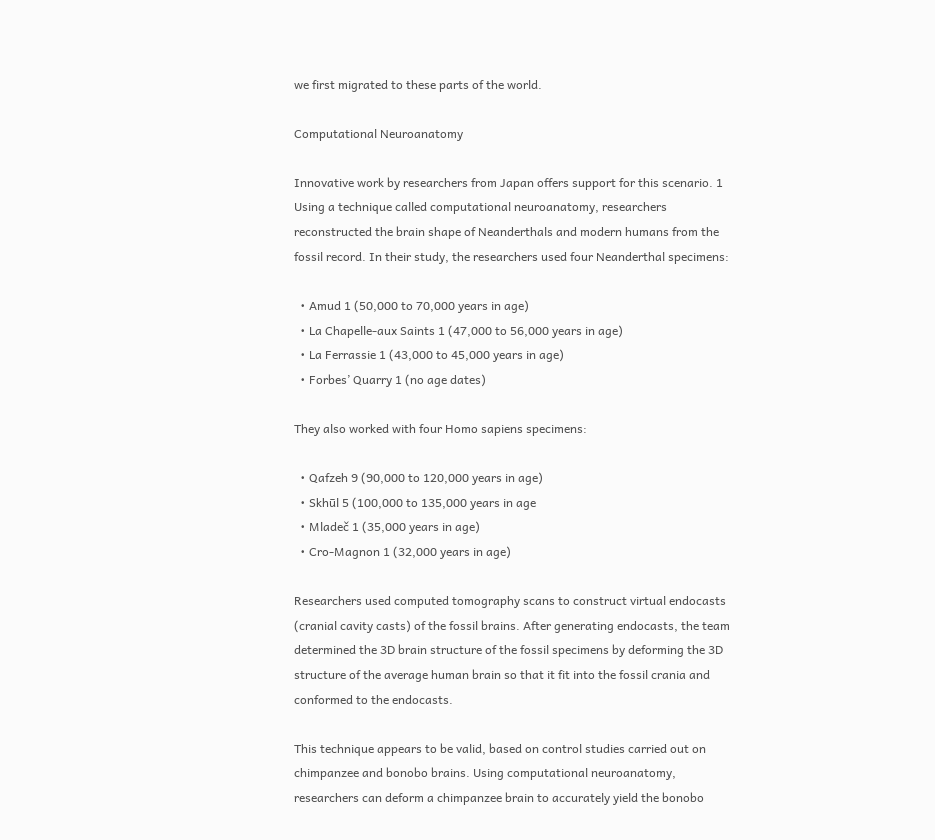we first migrated to these parts of the world.

Computational Neuroanatomy

Innovative work by researchers from Japan offers support for this scenario. 1 Using a technique called computational neuroanatomy, researchers reconstructed the brain shape of Neanderthals and modern humans from the fossil record. In their study, the researchers used four Neanderthal specimens:

  • Amud 1 (50,000 to 70,000 years in age)
  • La Chapelle-aux Saints 1 (47,000 to 56,000 years in age)
  • La Ferrassie 1 (43,000 to 45,000 years in age)
  • Forbes’ Quarry 1 (no age dates)

They also worked with four Homo sapiens specimens:

  • Qafzeh 9 (90,000 to 120,000 years in age)
  • Skhūl 5 (100,000 to 135,000 years in age
  • Mladeč 1 (35,000 years in age)
  • Cro-Magnon 1 (32,000 years in age)

Researchers used computed tomography scans to construct virtual endocasts (cranial cavity casts) of the fossil brains. After generating endocasts, the team determined the 3D brain structure of the fossil specimens by deforming the 3D structure of the average human brain so that it fit into the fossil crania and conformed to the endocasts.

This technique appears to be valid, based on control studies carried out on chimpanzee and bonobo brains. Using computational neuroanatomy, researchers can deform a chimpanzee brain to accurately yield the bonobo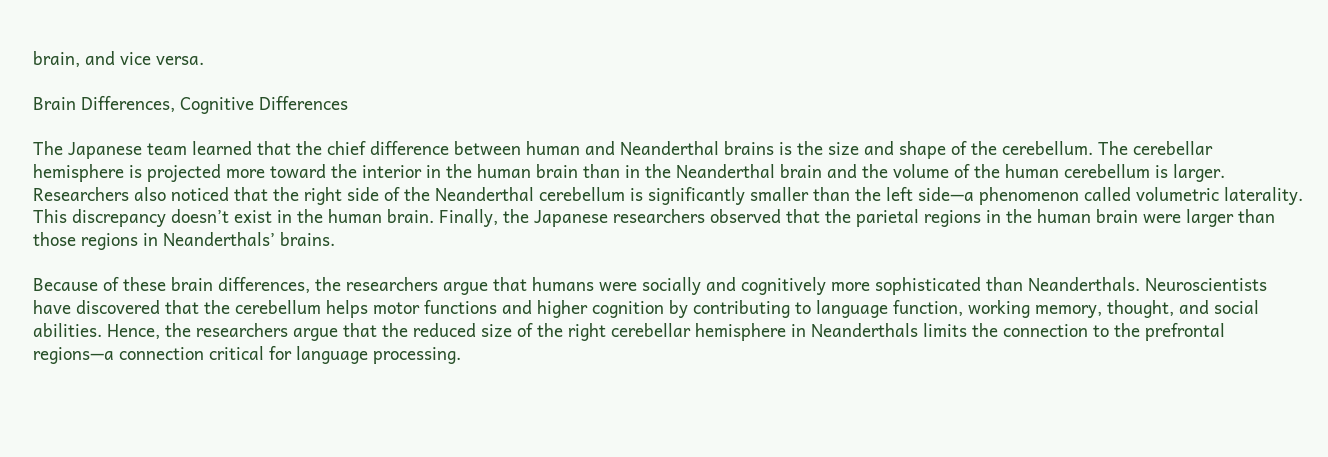brain, and vice versa.

Brain Differences, Cognitive Differences

The Japanese team learned that the chief difference between human and Neanderthal brains is the size and shape of the cerebellum. The cerebellar hemisphere is projected more toward the interior in the human brain than in the Neanderthal brain and the volume of the human cerebellum is larger. Researchers also noticed that the right side of the Neanderthal cerebellum is significantly smaller than the left side—a phenomenon called volumetric laterality. This discrepancy doesn’t exist in the human brain. Finally, the Japanese researchers observed that the parietal regions in the human brain were larger than those regions in Neanderthals’ brains.

Because of these brain differences, the researchers argue that humans were socially and cognitively more sophisticated than Neanderthals. Neuroscientists have discovered that the cerebellum helps motor functions and higher cognition by contributing to language function, working memory, thought, and social abilities. Hence, the researchers argue that the reduced size of the right cerebellar hemisphere in Neanderthals limits the connection to the prefrontal regions—a connection critical for language processing.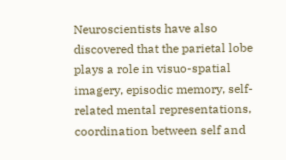Neuroscientists have also discovered that the parietal lobe plays a role in visuo-spatial imagery, episodic memory, self-related mental representations, coordination between self and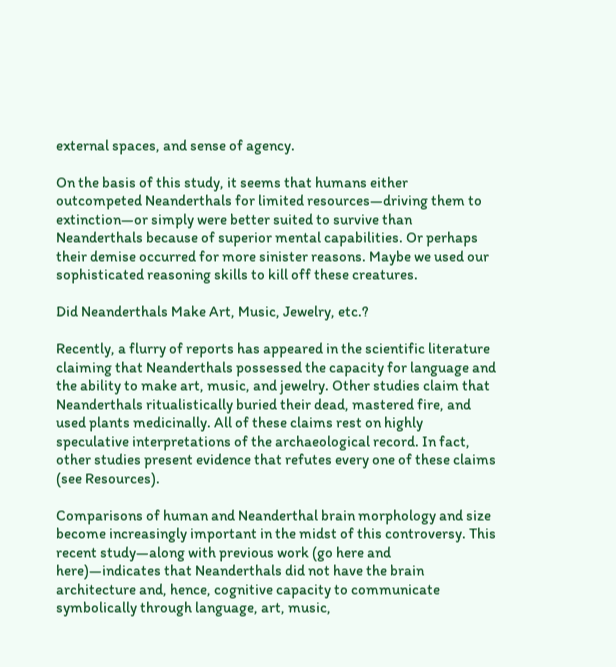external spaces, and sense of agency.

On the basis of this study, it seems that humans either outcompeted Neanderthals for limited resources—driving them to extinction—or simply were better suited to survive than Neanderthals because of superior mental capabilities. Or perhaps their demise occurred for more sinister reasons. Maybe we used our sophisticated reasoning skills to kill off these creatures.

Did Neanderthals Make Art, Music, Jewelry, etc.?

Recently, a flurry of reports has appeared in the scientific literature claiming that Neanderthals possessed the capacity for language and the ability to make art, music, and jewelry. Other studies claim that Neanderthals ritualistically buried their dead, mastered fire, and used plants medicinally. All of these claims rest on highly speculative interpretations of the archaeological record. In fact, other studies present evidence that refutes every one of these claims (see Resources).

Comparisons of human and Neanderthal brain morphology and size become increasingly important in the midst of this controversy. This recent study—along with previous work (go here and here)—indicates that Neanderthals did not have the brain architecture and, hence, cognitive capacity to communicate symbolically through language, art, music,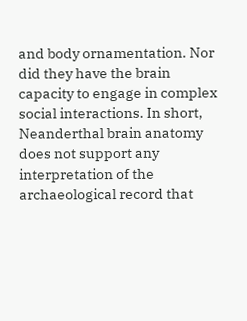and body ornamentation. Nor did they have the brain capacity to engage in complex social interactions. In short, Neanderthal brain anatomy does not support any interpretation of the archaeological record that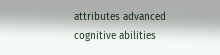attributes advanced cognitive abilities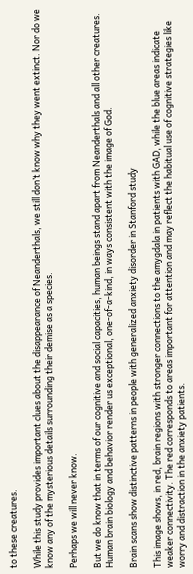to these creatures.

While this study provides important clues about the disappearance of Neanderthals, we still don’t know why they went extinct. Nor do we know any of the mysterious details surrounding their demise as a species.

Perhaps we will never know.

But we do know that in terms of our cognitive and social capacities, human beings stand apart from Neanderthals and all other creatures. Human brain biology and behavior render us exceptional, one-of-a-kind, in ways consistent with the image of God.

Brain scans show distinctive patterns in people with generalized anxiety disorder in Stanford study

This image shows, in red, brain regions with stronger connections to the amygdala in patients with GAD, while the blue areas indicate weaker connectivity. The red corresponds to areas important for attention and may reflect the habitual use of cognitive strategies like worry and distraction in the anxiety patients.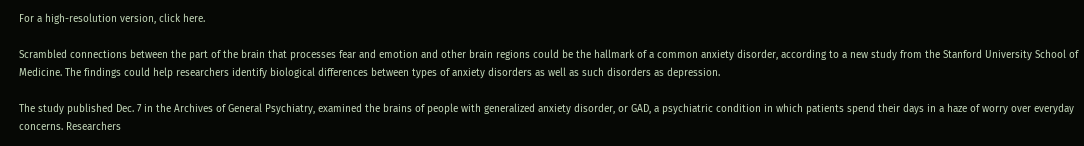For a high-resolution version, click here.

Scrambled connections between the part of the brain that processes fear and emotion and other brain regions could be the hallmark of a common anxiety disorder, according to a new study from the Stanford University School of Medicine. The findings could help researchers identify biological differences between types of anxiety disorders as well as such disorders as depression.

The study published Dec. 7 in the Archives of General Psychiatry, examined the brains of people with generalized anxiety disorder, or GAD, a psychiatric condition in which patients spend their days in a haze of worry over everyday concerns. Researchers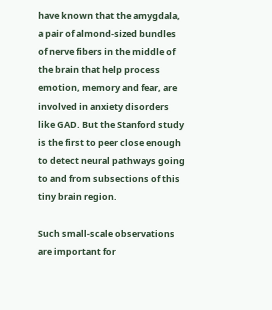have known that the amygdala, a pair of almond-sized bundles of nerve fibers in the middle of the brain that help process emotion, memory and fear, are involved in anxiety disorders like GAD. But the Stanford study is the first to peer close enough to detect neural pathways going to and from subsections of this tiny brain region.

Such small-scale observations are important for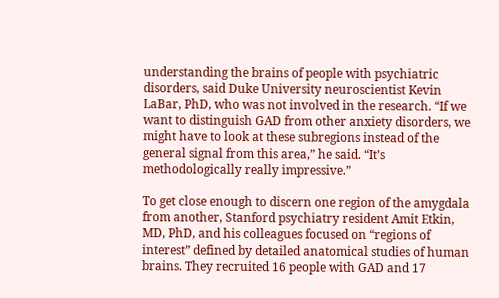understanding the brains of people with psychiatric disorders, said Duke University neuroscientist Kevin LaBar, PhD, who was not involved in the research. “If we want to distinguish GAD from other anxiety disorders, we might have to look at these subregions instead of the general signal from this area,” he said. “It’s methodologically really impressive.”

To get close enough to discern one region of the amygdala from another, Stanford psychiatry resident Amit Etkin, MD, PhD, and his colleagues focused on “regions of interest” defined by detailed anatomical studies of human brains. They recruited 16 people with GAD and 17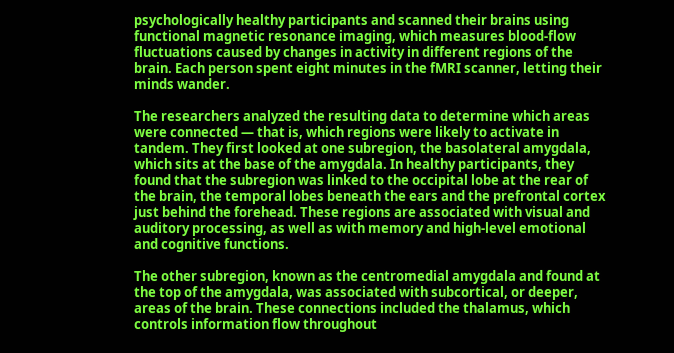psychologically healthy participants and scanned their brains using functional magnetic resonance imaging, which measures blood-flow fluctuations caused by changes in activity in different regions of the brain. Each person spent eight minutes in the fMRI scanner, letting their minds wander.

The researchers analyzed the resulting data to determine which areas were connected — that is, which regions were likely to activate in tandem. They first looked at one subregion, the basolateral amygdala, which sits at the base of the amygdala. In healthy participants, they found that the subregion was linked to the occipital lobe at the rear of the brain, the temporal lobes beneath the ears and the prefrontal cortex just behind the forehead. These regions are associated with visual and auditory processing, as well as with memory and high-level emotional and cognitive functions.

The other subregion, known as the centromedial amygdala and found at the top of the amygdala, was associated with subcortical, or deeper, areas of the brain. These connections included the thalamus, which controls information flow throughout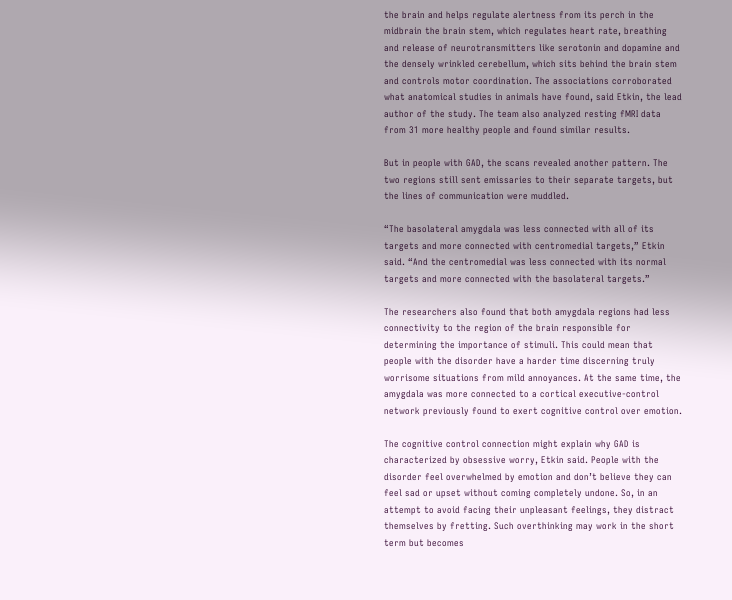the brain and helps regulate alertness from its perch in the midbrain the brain stem, which regulates heart rate, breathing and release of neurotransmitters like serotonin and dopamine and the densely wrinkled cerebellum, which sits behind the brain stem and controls motor coordination. The associations corroborated what anatomical studies in animals have found, said Etkin, the lead author of the study. The team also analyzed resting fMRI data from 31 more healthy people and found similar results.

But in people with GAD, the scans revealed another pattern. The two regions still sent emissaries to their separate targets, but the lines of communication were muddled.

“The basolateral amygdala was less connected with all of its targets and more connected with centromedial targets,” Etkin said. “And the centromedial was less connected with its normal targets and more connected with the basolateral targets.”

The researchers also found that both amygdala regions had less connectivity to the region of the brain responsible for determining the importance of stimuli. This could mean that people with the disorder have a harder time discerning truly worrisome situations from mild annoyances. At the same time, the amygdala was more connected to a cortical executive-control network previously found to exert cognitive control over emotion.

The cognitive control connection might explain why GAD is characterized by obsessive worry, Etkin said. People with the disorder feel overwhelmed by emotion and don’t believe they can feel sad or upset without coming completely undone. So, in an attempt to avoid facing their unpleasant feelings, they distract themselves by fretting. Such overthinking may work in the short term but becomes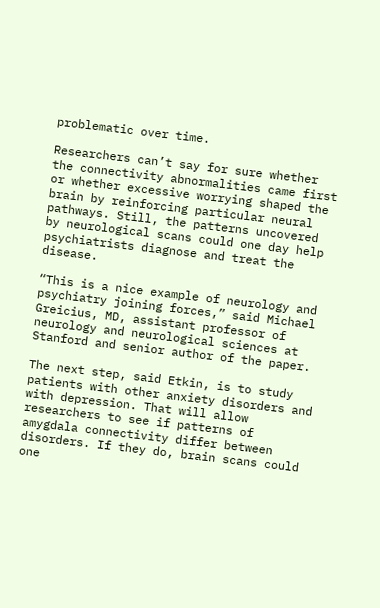problematic over time.

Researchers can’t say for sure whether the connectivity abnormalities came first or whether excessive worrying shaped the brain by reinforcing particular neural pathways. Still, the patterns uncovered by neurological scans could one day help psychiatrists diagnose and treat the disease.

“This is a nice example of neurology and psychiatry joining forces,” said Michael Greicius, MD, assistant professor of neurology and neurological sciences at Stanford and senior author of the paper.

The next step, said Etkin, is to study patients with other anxiety disorders and with depression. That will allow researchers to see if patterns of amygdala connectivity differ between disorders. If they do, brain scans could one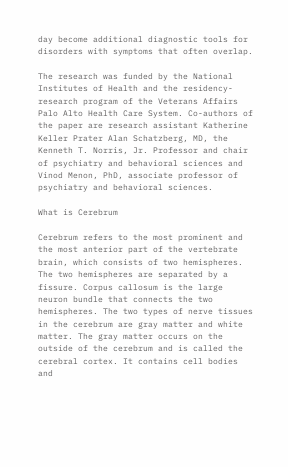day become additional diagnostic tools for disorders with symptoms that often overlap.

The research was funded by the National Institutes of Health and the residency-research program of the Veterans Affairs Palo Alto Health Care System. Co-authors of the paper are research assistant Katherine Keller Prater Alan Schatzberg, MD, the Kenneth T. Norris, Jr. Professor and chair of psychiatry and behavioral sciences and Vinod Menon, PhD, associate professor of psychiatry and behavioral sciences.

What is Cerebrum

Cerebrum refers to the most prominent and the most anterior part of the vertebrate brain, which consists of two hemispheres. The two hemispheres are separated by a fissure. Corpus callosum is the large neuron bundle that connects the two hemispheres. The two types of nerve tissues in the cerebrum are gray matter and white matter. The gray matter occurs on the outside of the cerebrum and is called the cerebral cortex. It contains cell bodies and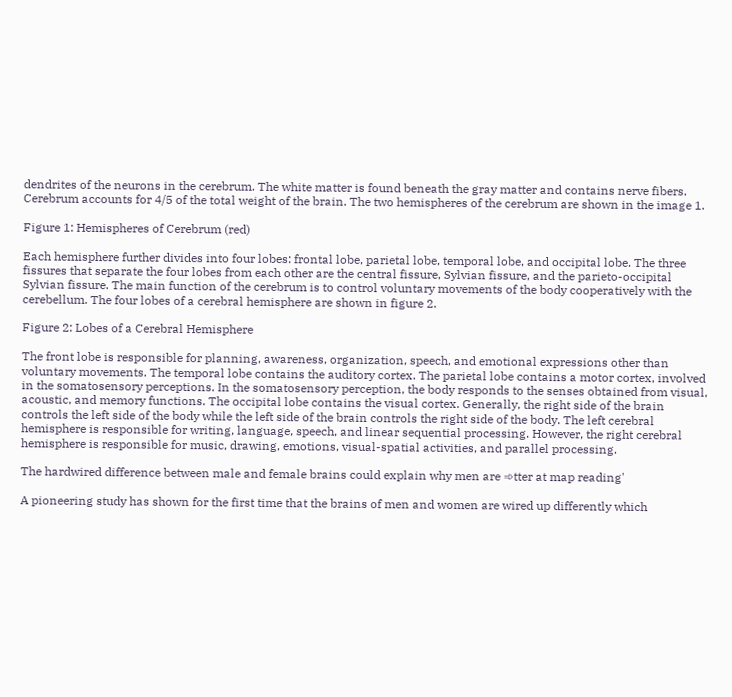dendrites of the neurons in the cerebrum. The white matter is found beneath the gray matter and contains nerve fibers. Cerebrum accounts for 4/5 of the total weight of the brain. The two hemispheres of the cerebrum are shown in the image 1.

Figure 1: Hemispheres of Cerebrum (red)

Each hemisphere further divides into four lobes: frontal lobe, parietal lobe, temporal lobe, and occipital lobe. The three fissures that separate the four lobes from each other are the central fissure, Sylvian fissure, and the parieto-occipital Sylvian fissure. The main function of the cerebrum is to control voluntary movements of the body cooperatively with the cerebellum. The four lobes of a cerebral hemisphere are shown in figure 2.

Figure 2: Lobes of a Cerebral Hemisphere

The front lobe is responsible for planning, awareness, organization, speech, and emotional expressions other than voluntary movements. The temporal lobe contains the auditory cortex. The parietal lobe contains a motor cortex, involved in the somatosensory perceptions. In the somatosensory perception, the body responds to the senses obtained from visual, acoustic, and memory functions. The occipital lobe contains the visual cortex. Generally, the right side of the brain controls the left side of the body while the left side of the brain controls the right side of the body. The left cerebral hemisphere is responsible for writing, language, speech, and linear sequential processing. However, the right cerebral hemisphere is responsible for music, drawing, emotions, visual-spatial activities, and parallel processing.

The hardwired difference between male and female brains could explain why men are ➾tter at map reading'

A pioneering study has shown for the first time that the brains of men and women are wired up differently which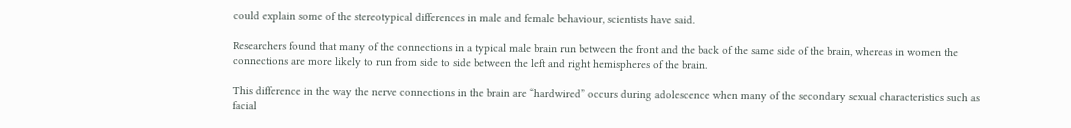could explain some of the stereotypical differences in male and female behaviour, scientists have said.

Researchers found that many of the connections in a typical male brain run between the front and the back of the same side of the brain, whereas in women the connections are more likely to run from side to side between the left and right hemispheres of the brain.

This difference in the way the nerve connections in the brain are “hardwired” occurs during adolescence when many of the secondary sexual characteristics such as facial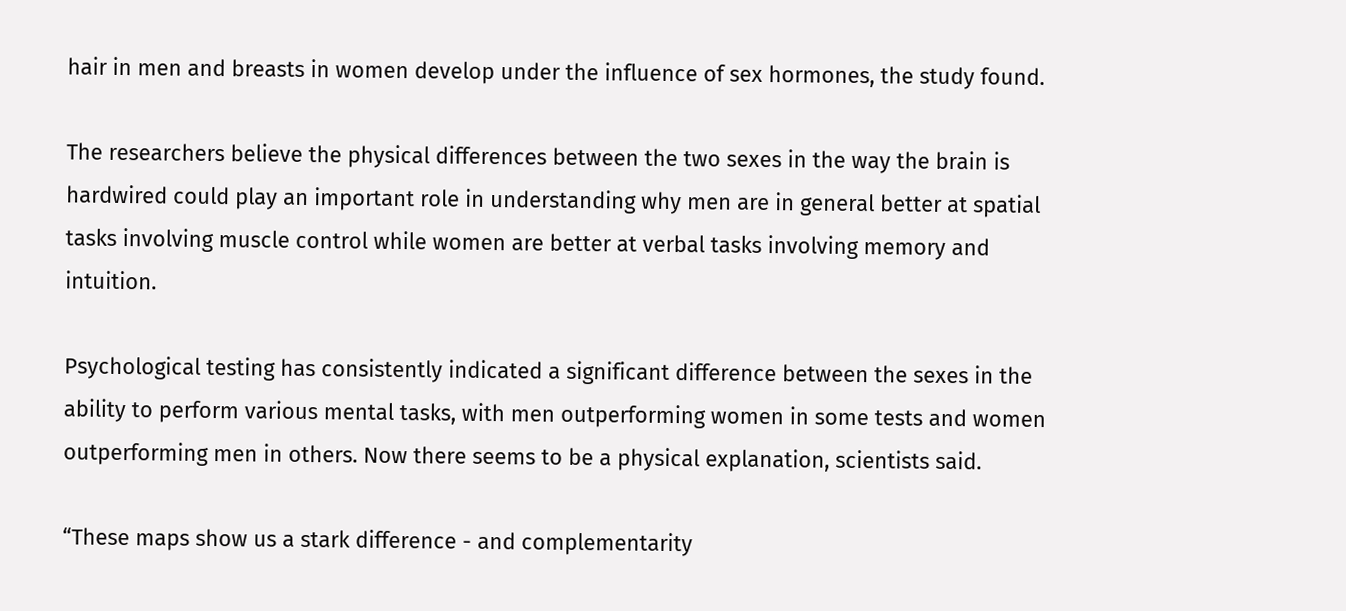hair in men and breasts in women develop under the influence of sex hormones, the study found.

The researchers believe the physical differences between the two sexes in the way the brain is hardwired could play an important role in understanding why men are in general better at spatial tasks involving muscle control while women are better at verbal tasks involving memory and intuition.

Psychological testing has consistently indicated a significant difference between the sexes in the ability to perform various mental tasks, with men outperforming women in some tests and women outperforming men in others. Now there seems to be a physical explanation, scientists said.

“These maps show us a stark difference - and complementarity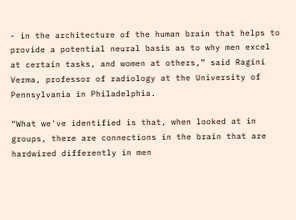- in the architecture of the human brain that helps to provide a potential neural basis as to why men excel at certain tasks, and women at others,” said Ragini Verma, professor of radiology at the University of Pennsylvania in Philadelphia.

“What we've identified is that, when looked at in groups, there are connections in the brain that are hardwired differently in men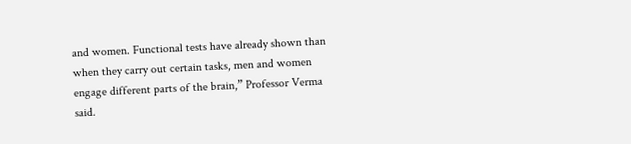and women. Functional tests have already shown than when they carry out certain tasks, men and women engage different parts of the brain,” Professor Verma said.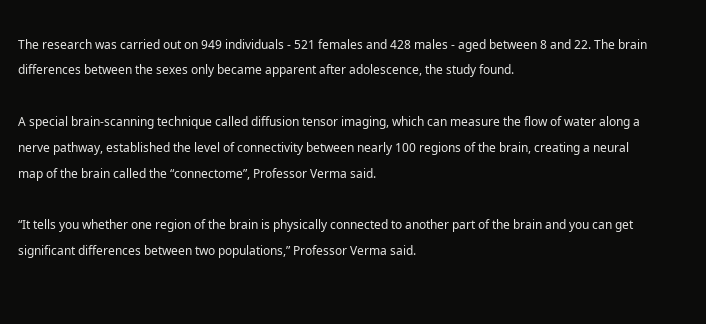The research was carried out on 949 individuals - 521 females and 428 males - aged between 8 and 22. The brain differences between the sexes only became apparent after adolescence, the study found.

A special brain-scanning technique called diffusion tensor imaging, which can measure the flow of water along a nerve pathway, established the level of connectivity between nearly 100 regions of the brain, creating a neural map of the brain called the “connectome”, Professor Verma said.

“It tells you whether one region of the brain is physically connected to another part of the brain and you can get significant differences between two populations,” Professor Verma said.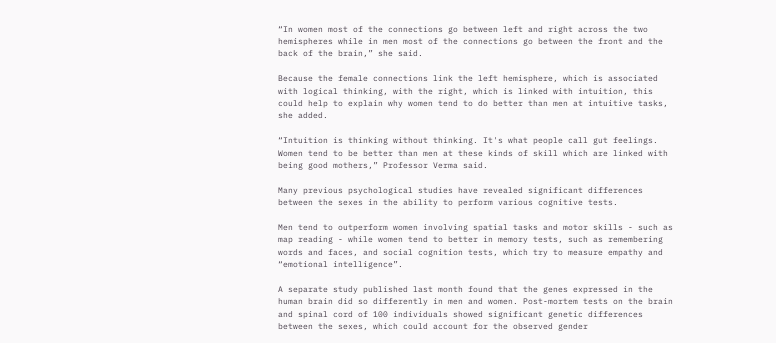“In women most of the connections go between left and right across the two hemispheres while in men most of the connections go between the front and the back of the brain,” she said.

Because the female connections link the left hemisphere, which is associated with logical thinking, with the right, which is linked with intuition, this could help to explain why women tend to do better than men at intuitive tasks, she added.

“Intuition is thinking without thinking. It's what people call gut feelings. Women tend to be better than men at these kinds of skill which are linked with being good mothers,” Professor Verma said.

Many previous psychological studies have revealed significant differences between the sexes in the ability to perform various cognitive tests.

Men tend to outperform women involving spatial tasks and motor skills - such as map reading - while women tend to better in memory tests, such as remembering words and faces, and social cognition tests, which try to measure empathy and “emotional intelligence”.

A separate study published last month found that the genes expressed in the human brain did so differently in men and women. Post-mortem tests on the brain and spinal cord of 100 individuals showed significant genetic differences between the sexes, which could account for the observed gender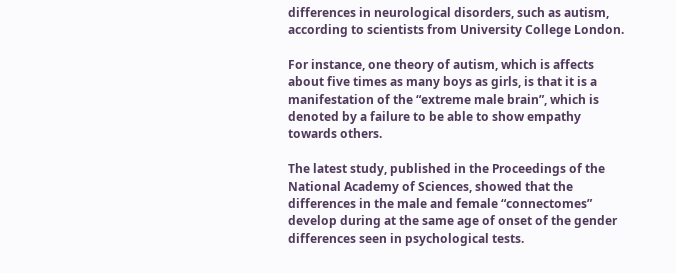differences in neurological disorders, such as autism, according to scientists from University College London.

For instance, one theory of autism, which is affects about five times as many boys as girls, is that it is a manifestation of the “extreme male brain”, which is denoted by a failure to be able to show empathy towards others.

The latest study, published in the Proceedings of the National Academy of Sciences, showed that the differences in the male and female “connectomes” develop during at the same age of onset of the gender differences seen in psychological tests.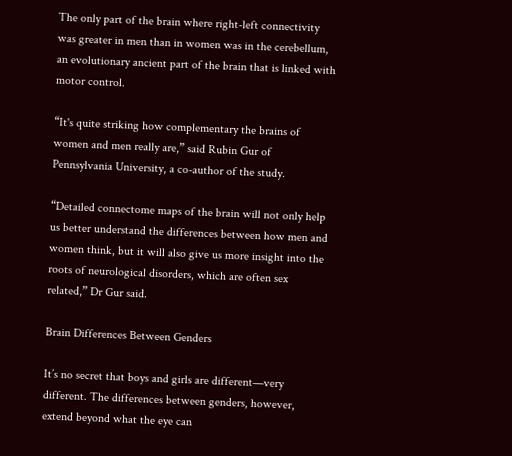The only part of the brain where right-left connectivity was greater in men than in women was in the cerebellum, an evolutionary ancient part of the brain that is linked with motor control.

“It's quite striking how complementary the brains of women and men really are,” said Rubin Gur of Pennsylvania University, a co-author of the study.

“Detailed connectome maps of the brain will not only help us better understand the differences between how men and women think, but it will also give us more insight into the roots of neurological disorders, which are often sex related,” Dr Gur said.

Brain Differences Between Genders

It’s no secret that boys and girls are different—very different. The differences between genders, however, extend beyond what the eye can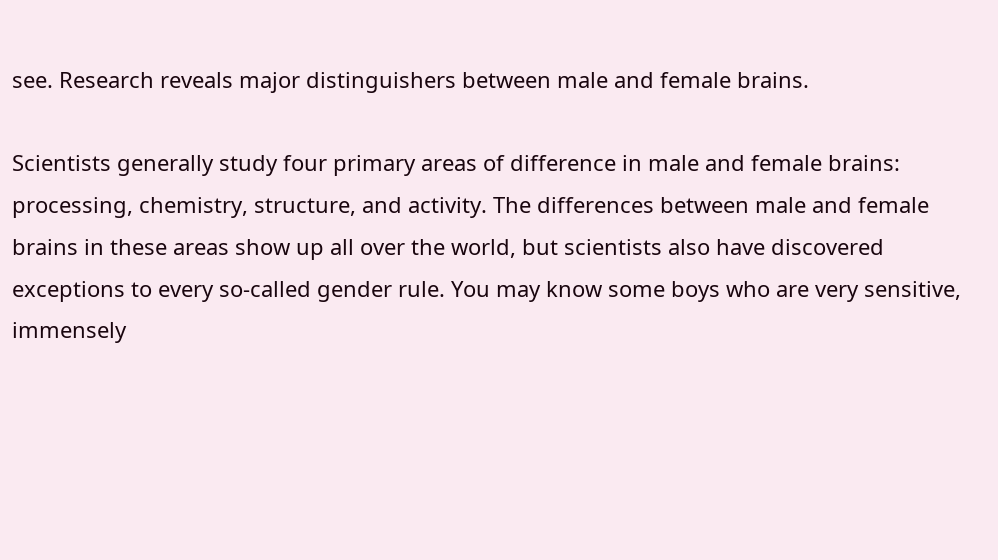see. Research reveals major distinguishers between male and female brains.

Scientists generally study four primary areas of difference in male and female brains: processing, chemistry, structure, and activity. The differences between male and female brains in these areas show up all over the world, but scientists also have discovered exceptions to every so-called gender rule. You may know some boys who are very sensitive, immensely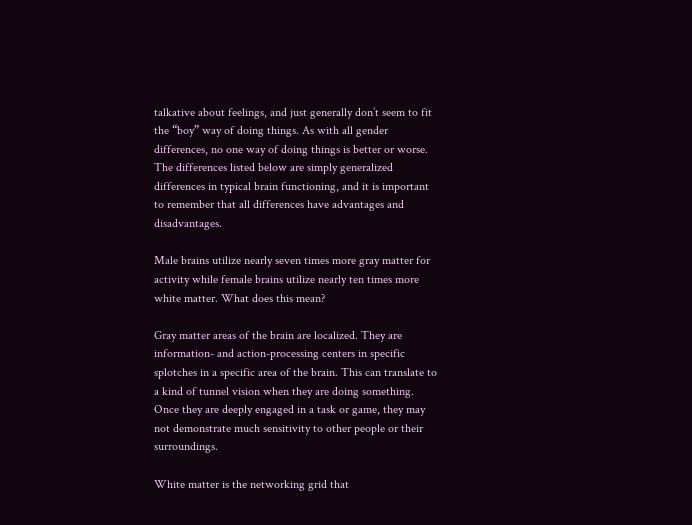talkative about feelings, and just generally don’t seem to fit the “boy” way of doing things. As with all gender differences, no one way of doing things is better or worse. The differences listed below are simply generalized differences in typical brain functioning, and it is important to remember that all differences have advantages and disadvantages.

Male brains utilize nearly seven times more gray matter for activity while female brains utilize nearly ten times more white matter. What does this mean?

Gray matter areas of the brain are localized. They are information- and action-processing centers in specific splotches in a specific area of the brain. This can translate to a kind of tunnel vision when they are doing something. Once they are deeply engaged in a task or game, they may not demonstrate much sensitivity to other people or their surroundings.

White matter is the networking grid that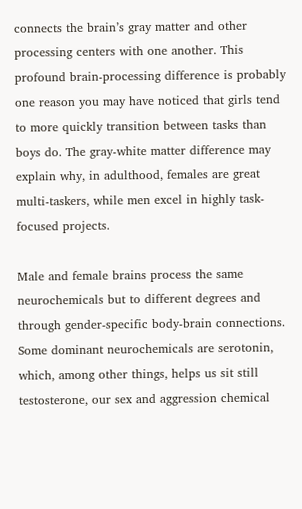connects the brain’s gray matter and other processing centers with one another. This profound brain-processing difference is probably one reason you may have noticed that girls tend to more quickly transition between tasks than boys do. The gray-white matter difference may explain why, in adulthood, females are great multi-taskers, while men excel in highly task-focused projects.

Male and female brains process the same neurochemicals but to different degrees and through gender-specific body-brain connections. Some dominant neurochemicals are serotonin, which, among other things, helps us sit still testosterone, our sex and aggression chemical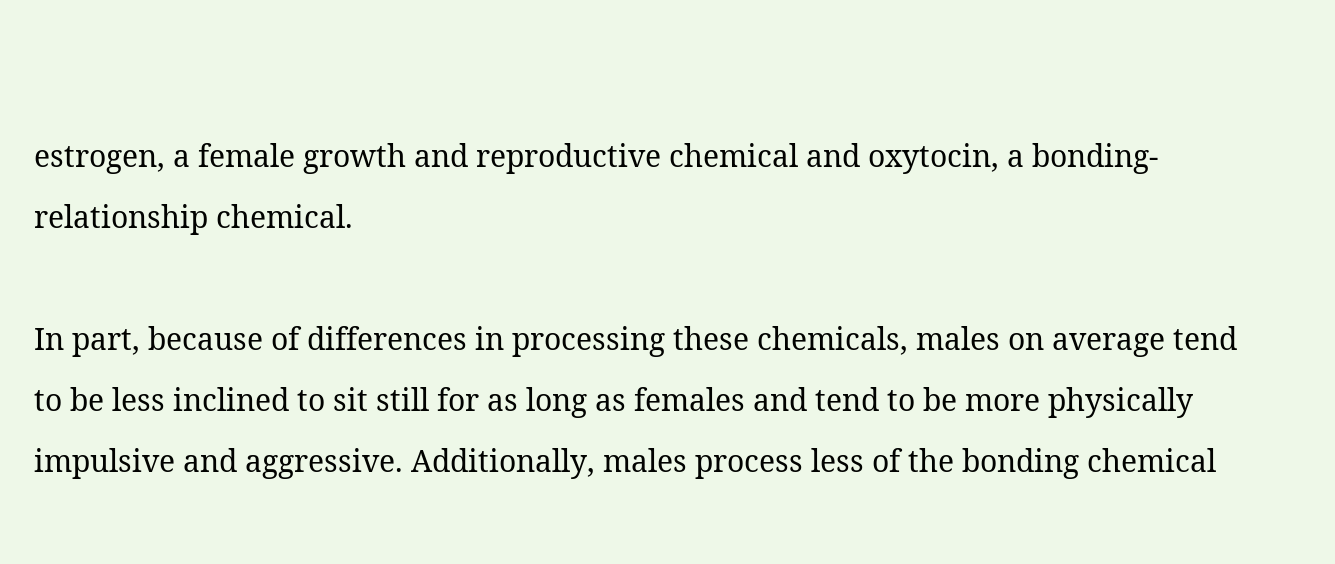estrogen, a female growth and reproductive chemical and oxytocin, a bonding-relationship chemical.

In part, because of differences in processing these chemicals, males on average tend to be less inclined to sit still for as long as females and tend to be more physically impulsive and aggressive. Additionally, males process less of the bonding chemical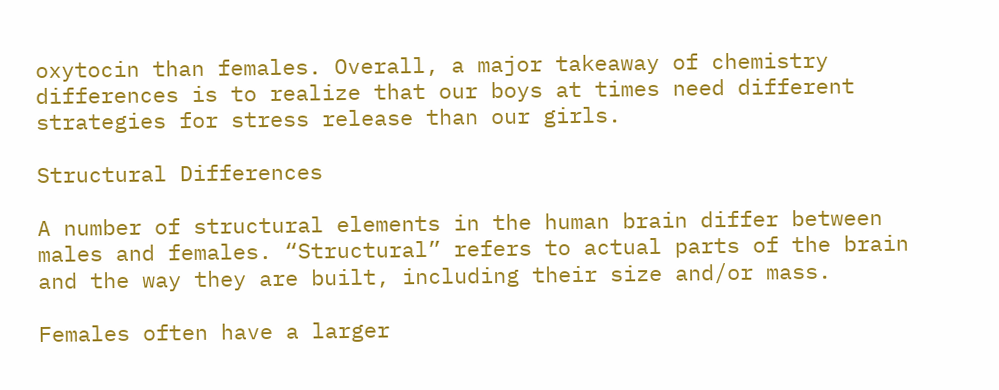oxytocin than females. Overall, a major takeaway of chemistry differences is to realize that our boys at times need different strategies for stress release than our girls.

Structural Differences

A number of structural elements in the human brain differ between males and females. “Structural” refers to actual parts of the brain and the way they are built, including their size and/or mass.

Females often have a larger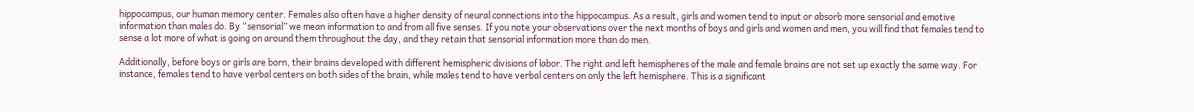hippocampus, our human memory center. Females also often have a higher density of neural connections into the hippocampus. As a result, girls and women tend to input or absorb more sensorial and emotive information than males do. By “sensorial” we mean information to and from all five senses. If you note your observations over the next months of boys and girls and women and men, you will find that females tend to sense a lot more of what is going on around them throughout the day, and they retain that sensorial information more than do men.

Additionally, before boys or girls are born, their brains developed with different hemispheric divisions of labor. The right and left hemispheres of the male and female brains are not set up exactly the same way. For instance, females tend to have verbal centers on both sides of the brain, while males tend to have verbal centers on only the left hemisphere. This is a significant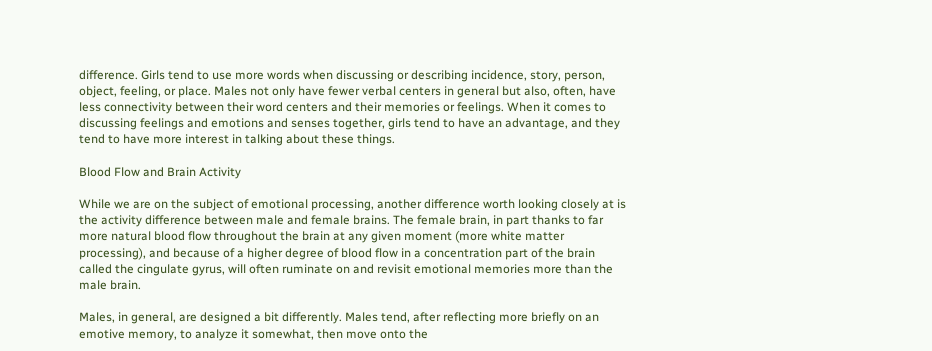difference. Girls tend to use more words when discussing or describing incidence, story, person, object, feeling, or place. Males not only have fewer verbal centers in general but also, often, have less connectivity between their word centers and their memories or feelings. When it comes to discussing feelings and emotions and senses together, girls tend to have an advantage, and they tend to have more interest in talking about these things.

Blood Flow and Brain Activity

While we are on the subject of emotional processing, another difference worth looking closely at is the activity difference between male and female brains. The female brain, in part thanks to far more natural blood flow throughout the brain at any given moment (more white matter processing), and because of a higher degree of blood flow in a concentration part of the brain called the cingulate gyrus, will often ruminate on and revisit emotional memories more than the male brain.

Males, in general, are designed a bit differently. Males tend, after reflecting more briefly on an emotive memory, to analyze it somewhat, then move onto the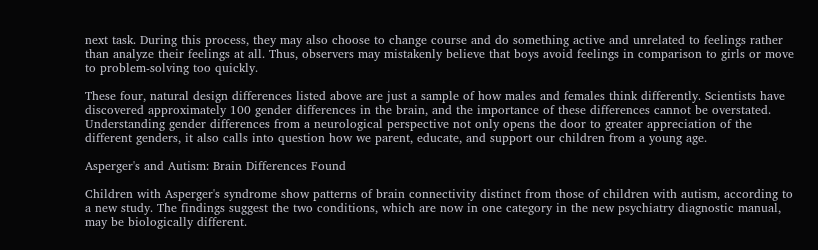next task. During this process, they may also choose to change course and do something active and unrelated to feelings rather than analyze their feelings at all. Thus, observers may mistakenly believe that boys avoid feelings in comparison to girls or move to problem-solving too quickly.

These four, natural design differences listed above are just a sample of how males and females think differently. Scientists have discovered approximately 100 gender differences in the brain, and the importance of these differences cannot be overstated. Understanding gender differences from a neurological perspective not only opens the door to greater appreciation of the different genders, it also calls into question how we parent, educate, and support our children from a young age.

Asperger's and Autism: Brain Differences Found

Children with Asperger's syndrome show patterns of brain connectivity distinct from those of children with autism, according to a new study. The findings suggest the two conditions, which are now in one category in the new psychiatry diagnostic manual, may be biologically different.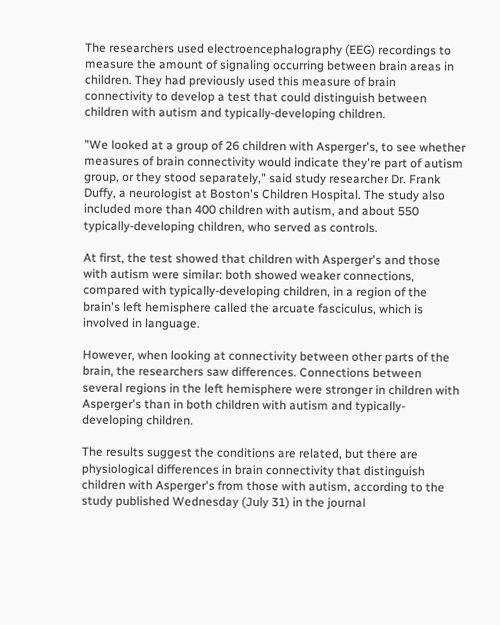The researchers used electroencephalography (EEG) recordings to measure the amount of signaling occurring between brain areas in children. They had previously used this measure of brain connectivity to develop a test that could distinguish between children with autism and typically-developing children.

"We looked at a group of 26 children with Asperger's, to see whether measures of brain connectivity would indicate they're part of autism group, or they stood separately," said study researcher Dr. Frank Duffy, a neurologist at Boston's Children Hospital. The study also included more than 400 children with autism, and about 550 typically-developing children, who served as controls.

At first, the test showed that children with Asperger's and those with autism were similar: both showed weaker connections, compared with typically-developing children, in a region of the brain's left hemisphere called the arcuate fasciculus, which is involved in language.

However, when looking at connectivity between other parts of the brain, the researchers saw differences. Connections between several regions in the left hemisphere were stronger in children with Asperger's than in both children with autism and typically-developing children.

The results suggest the conditions are related, but there are physiological differences in brain connectivity that distinguish children with Asperger's from those with autism, according to the study published Wednesday (July 31) in the journal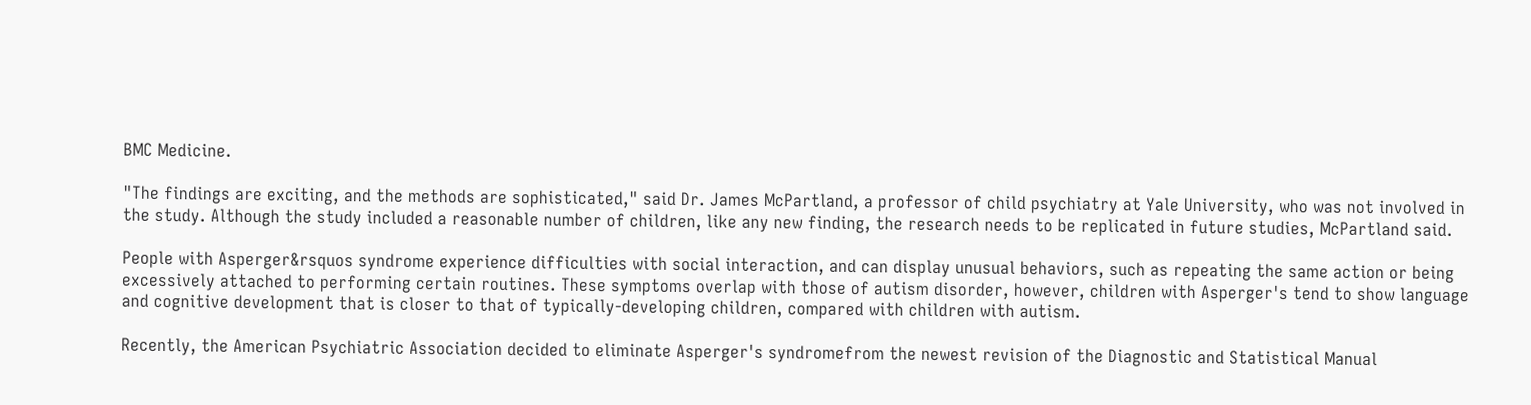BMC Medicine.

"The findings are exciting, and the methods are sophisticated," said Dr. James McPartland, a professor of child psychiatry at Yale University, who was not involved in the study. Although the study included a reasonable number of children, like any new finding, the research needs to be replicated in future studies, McPartland said.

People with Asperger&rsquos syndrome experience difficulties with social interaction, and can display unusual behaviors, such as repeating the same action or being excessively attached to performing certain routines. These symptoms overlap with those of autism disorder, however, children with Asperger's tend to show language and cognitive development that is closer to that of typically-developing children, compared with children with autism.

Recently, the American Psychiatric Association decided to eliminate Asperger's syndromefrom the newest revision of the Diagnostic and Statistical Manual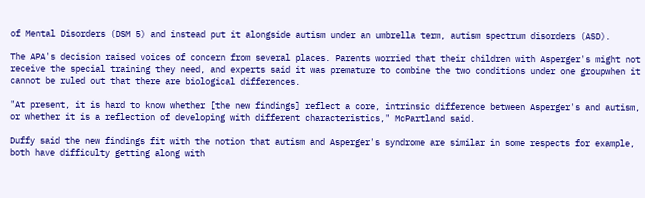of Mental Disorders (DSM 5) and instead put it alongside autism under an umbrella term, autism spectrum disorders (ASD).

The APA's decision raised voices of concern from several places. Parents worried that their children with Asperger's might not receive the special training they need, and experts said it was premature to combine the two conditions under one groupwhen it cannot be ruled out that there are biological differences.

"At present, it is hard to know whether [the new findings] reflect a core, intrinsic difference between Asperger's and autism, or whether it is a reflection of developing with different characteristics," McPartland said.

Duffy said the new findings fit with the notion that autism and Asperger's syndrome are similar in some respects for example, both have difficulty getting along with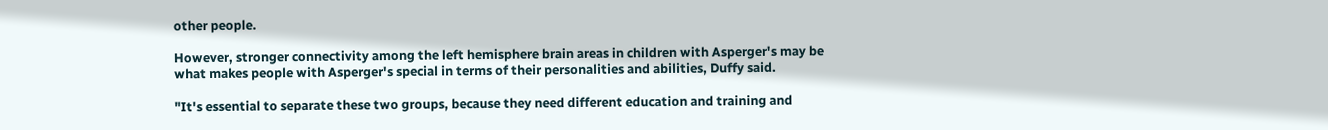other people.

However, stronger connectivity among the left hemisphere brain areas in children with Asperger's may be what makes people with Asperger's special in terms of their personalities and abilities, Duffy said.

"It's essential to separate these two groups, because they need different education and training and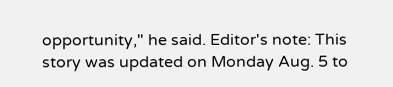opportunity," he said. Editor's note: This story was updated on Monday Aug. 5 to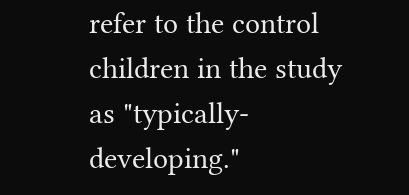refer to the control children in the study as "typically-developing."